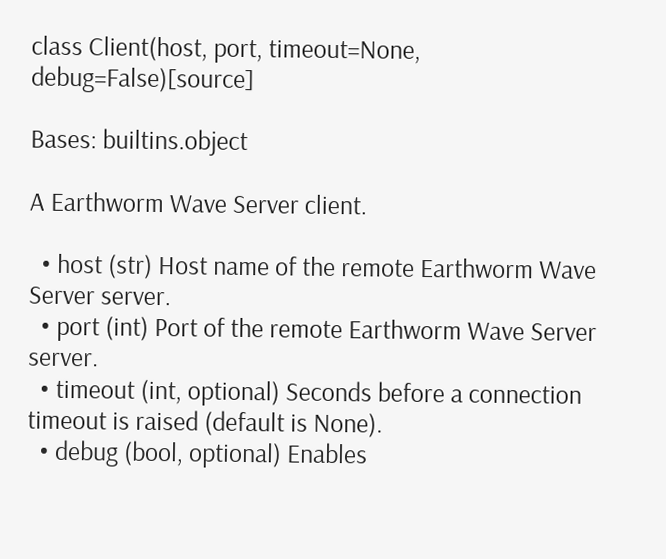class Client(host, port, timeout=None, debug=False)[source]

Bases: builtins.object

A Earthworm Wave Server client.

  • host (str) Host name of the remote Earthworm Wave Server server.
  • port (int) Port of the remote Earthworm Wave Server server.
  • timeout (int, optional) Seconds before a connection timeout is raised (default is None).
  • debug (bool, optional) Enables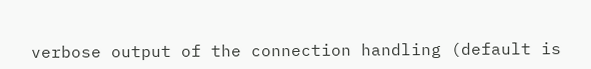verbose output of the connection handling (default is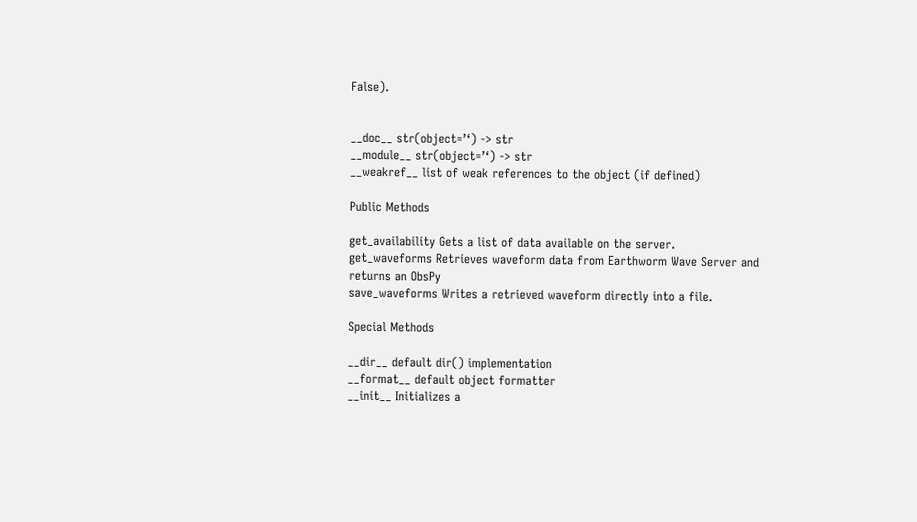False).


__doc__ str(object=’‘) -> str
__module__ str(object=’‘) -> str
__weakref__ list of weak references to the object (if defined)

Public Methods

get_availability Gets a list of data available on the server.
get_waveforms Retrieves waveform data from Earthworm Wave Server and returns an ObsPy
save_waveforms Writes a retrieved waveform directly into a file.

Special Methods

__dir__ default dir() implementation
__format__ default object formatter
__init__ Initializes a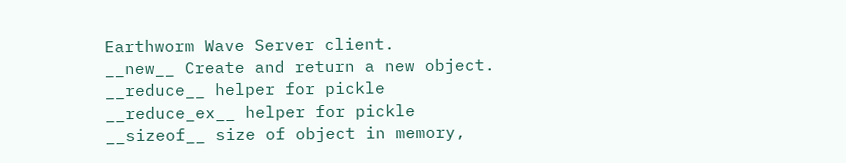Earthworm Wave Server client.
__new__ Create and return a new object.
__reduce__ helper for pickle
__reduce_ex__ helper for pickle
__sizeof__ size of object in memory,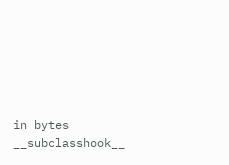in bytes
__subclasshook__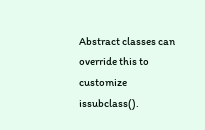Abstract classes can override this to customize issubclass().